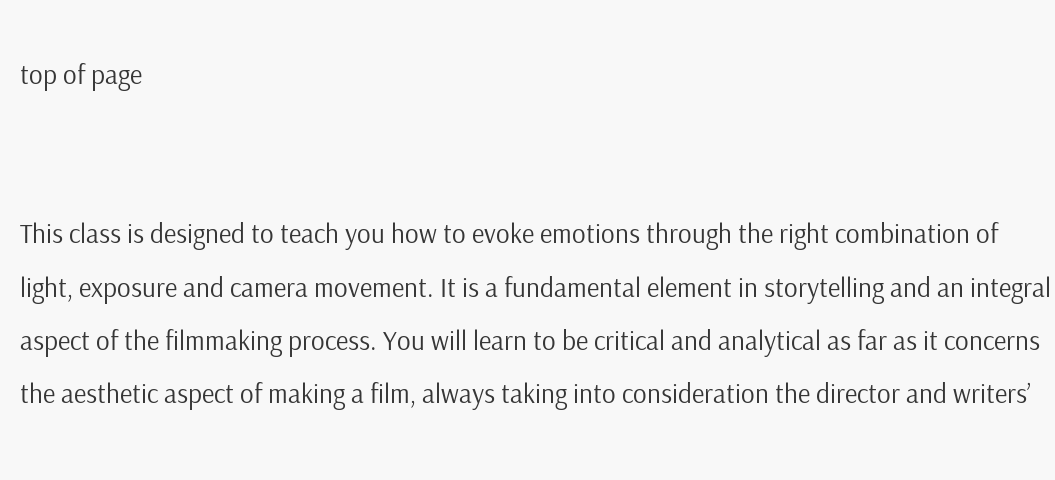top of page


This class is designed to teach you how to evoke emotions through the right combination of light, exposure and camera movement. It is a fundamental element in storytelling and an integral aspect of the filmmaking process. You will learn to be critical and analytical as far as it concerns the aesthetic aspect of making a film, always taking into consideration the director and writers’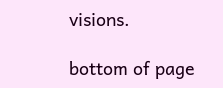visions.

bottom of page